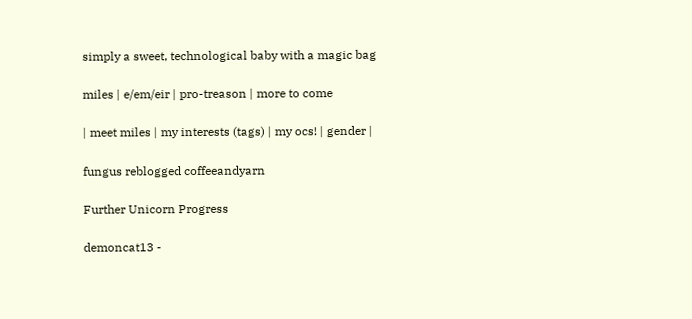simply a sweet, technological baby with a magic bag

miles | e/em/eir | pro-treason | more to come

| meet miles | my interests (tags) | my ocs! | gender |

fungus reblogged coffeeandyarn

Further Unicorn Progress

demoncat13 -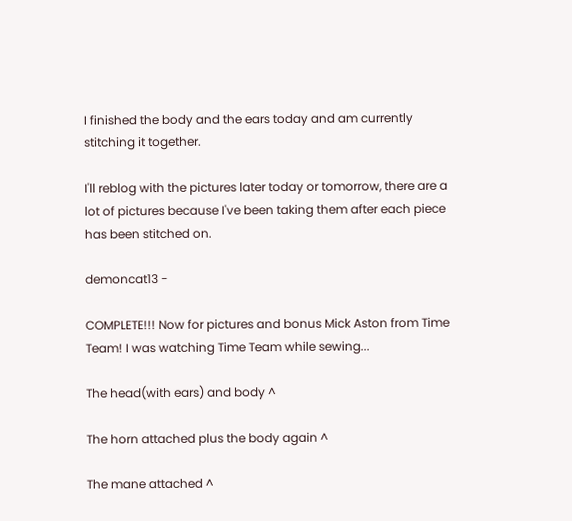I finished the body and the ears today and am currently stitching it together.

I'll reblog with the pictures later today or tomorrow, there are a lot of pictures because I've been taking them after each piece has been stitched on.

demoncat13 -

COMPLETE!!! Now for pictures and bonus Mick Aston from Time Team! I was watching Time Team while sewing...

The head(with ears) and body ^

The horn attached plus the body again ^

The mane attached ^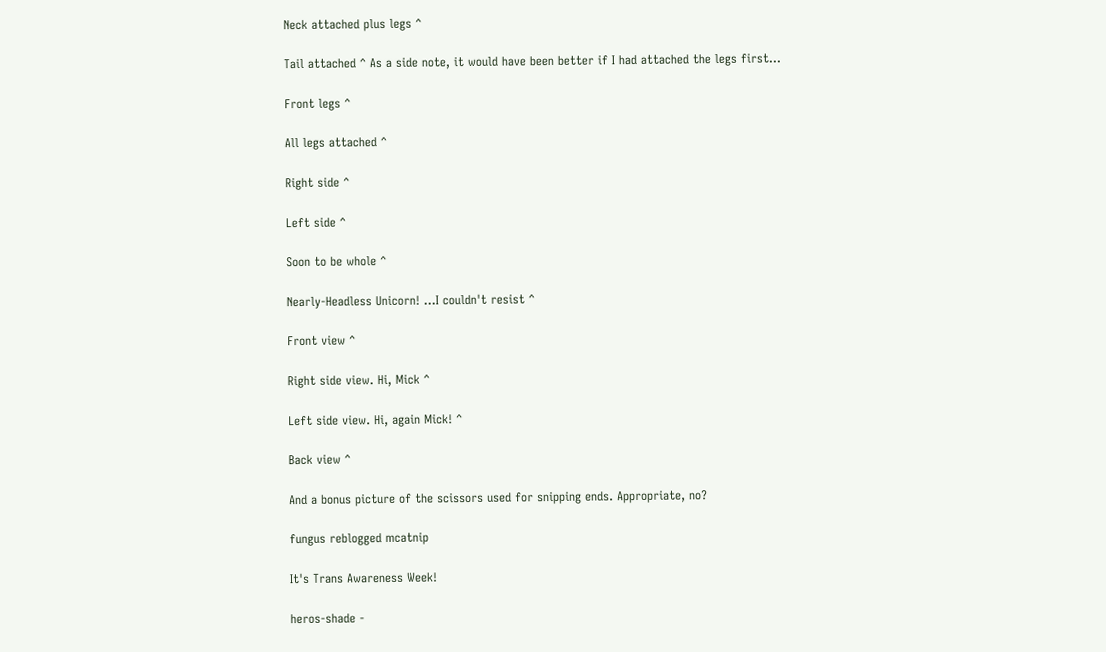Neck attached plus legs ^

Tail attached ^ As a side note, it would have been better if I had attached the legs first...

Front legs ^

All legs attached ^

Right side ^

Left side ^

Soon to be whole ^

Nearly-Headless Unicorn! ...I couldn't resist ^

Front view ^

Right side view. Hi, Mick ^

Left side view. Hi, again Mick! ^

Back view ^

And a bonus picture of the scissors used for snipping ends. Appropriate, no?

fungus reblogged mcatnip

It's Trans Awareness Week!

heros-shade -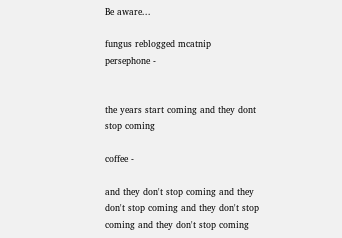Be aware...

fungus reblogged mcatnip
persephone -


the years start coming and they dont stop coming

coffee -

and they don't stop coming and they don't stop coming and they don't stop coming and they don't stop coming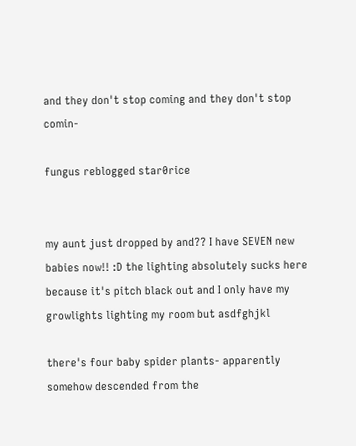and they don't stop coming and they don't stop comin-

fungus reblogged star0rice


my aunt just dropped by and?? I have SEVEN new babies now!! :D the lighting absolutely sucks here because it's pitch black out and I only have my growlights lighting my room but asdfghjkl

there's four baby spider plants- apparently somehow descended from the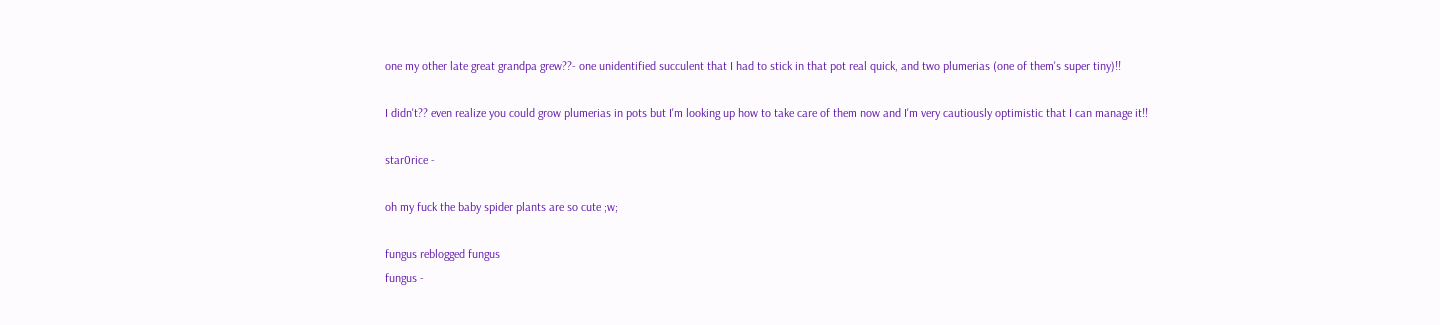one my other late great grandpa grew??- one unidentified succulent that I had to stick in that pot real quick, and two plumerias (one of them's super tiny)!!

I didn't?? even realize you could grow plumerias in pots but I'm looking up how to take care of them now and I'm very cautiously optimistic that I can manage it!!

star0rice -

oh my fuck the baby spider plants are so cute ;w;

fungus reblogged fungus
fungus -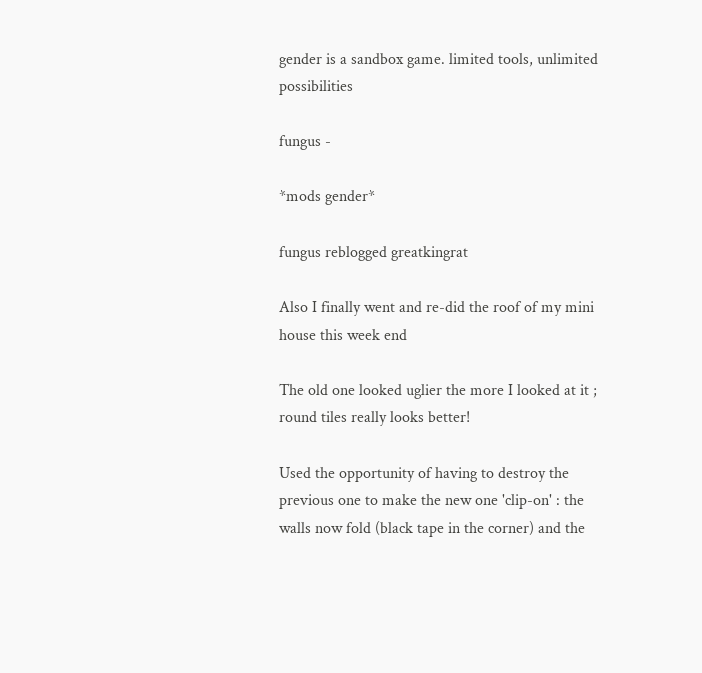gender is a sandbox game. limited tools, unlimited possibilities

fungus -

*mods gender*

fungus reblogged greatkingrat

Also I finally went and re-did the roof of my mini house this week end

The old one looked uglier the more I looked at it ; round tiles really looks better!

Used the opportunity of having to destroy the previous one to make the new one 'clip-on' : the walls now fold (black tape in the corner) and the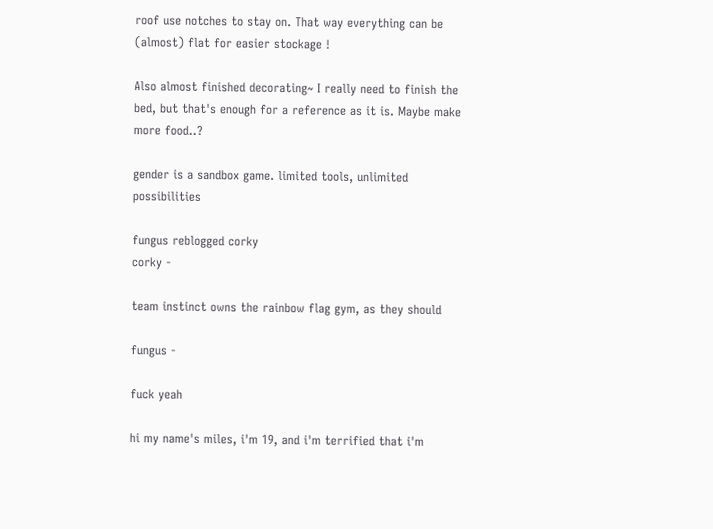roof use notches to stay on. That way everything can be (almost) flat for easier stockage !

Also almost finished decorating~ I really need to finish the bed, but that's enough for a reference as it is. Maybe make more food..?

gender is a sandbox game. limited tools, unlimited possibilities

fungus reblogged corky
corky -

team instinct owns the rainbow flag gym, as they should

fungus -

fuck yeah

hi my name's miles, i'm 19, and i'm terrified that i'm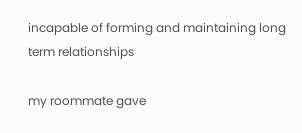incapable of forming and maintaining long term relationships

my roommate gave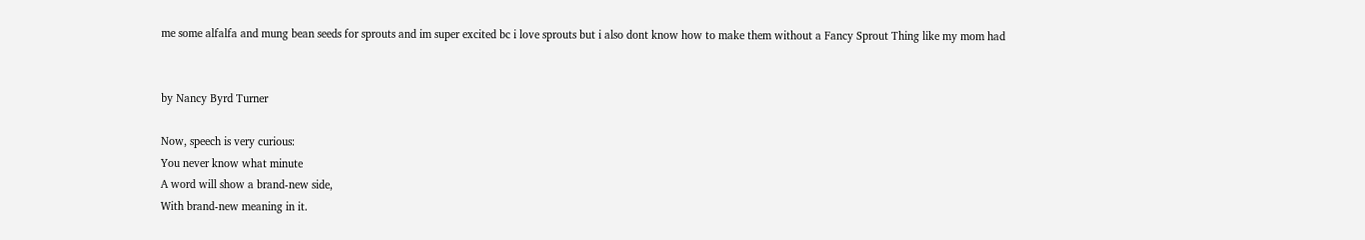me some alfalfa and mung bean seeds for sprouts and im super excited bc i love sprouts but i also dont know how to make them without a Fancy Sprout Thing like my mom had


by Nancy Byrd Turner

Now, speech is very curious:
You never know what minute
A word will show a brand-new side,
With brand-new meaning in it.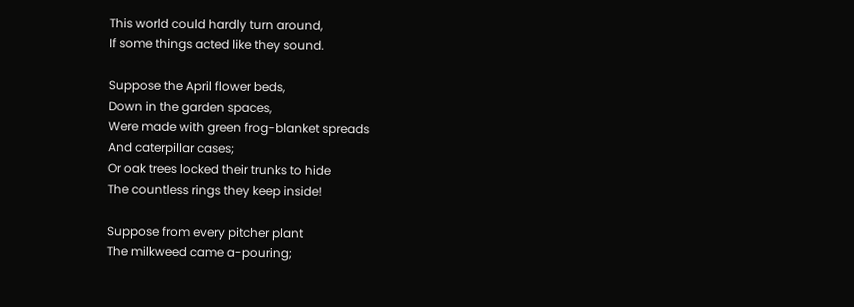This world could hardly turn around,
If some things acted like they sound.

Suppose the April flower beds,
Down in the garden spaces,
Were made with green frog-blanket spreads
And caterpillar cases;
Or oak trees locked their trunks to hide
The countless rings they keep inside!

Suppose from every pitcher plant
The milkweed came a-pouring;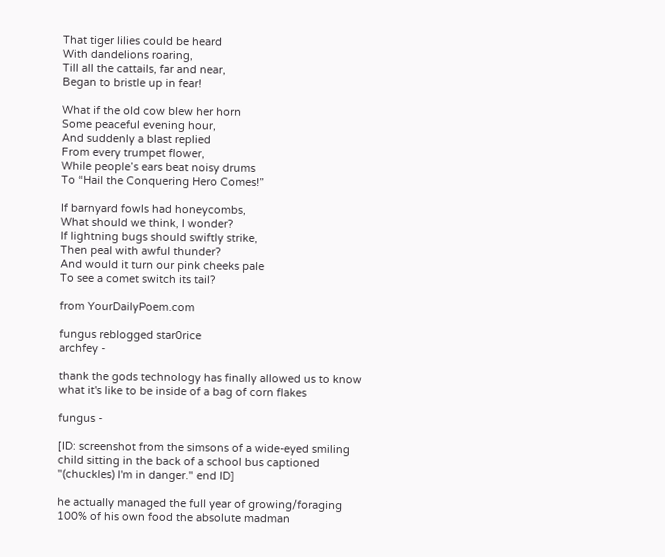That tiger lilies could be heard
With dandelions roaring,
Till all the cattails, far and near,
Began to bristle up in fear!

What if the old cow blew her horn
Some peaceful evening hour,
And suddenly a blast replied
From every trumpet flower,
While people’s ears beat noisy drums
To “Hail the Conquering Hero Comes!”

If barnyard fowls had honeycombs,
What should we think, I wonder?
If lightning bugs should swiftly strike,
Then peal with awful thunder?
And would it turn our pink cheeks pale
To see a comet switch its tail?

from YourDailyPoem.com

fungus reblogged star0rice
archfey -

thank the gods technology has finally allowed us to know what it's like to be inside of a bag of corn flakes

fungus -

[ID: screenshot from the simsons of a wide-eyed smiling child sitting in the back of a school bus captioned "(chuckles) I'm in danger." end ID]

he actually managed the full year of growing/foraging 100% of his own food the absolute madman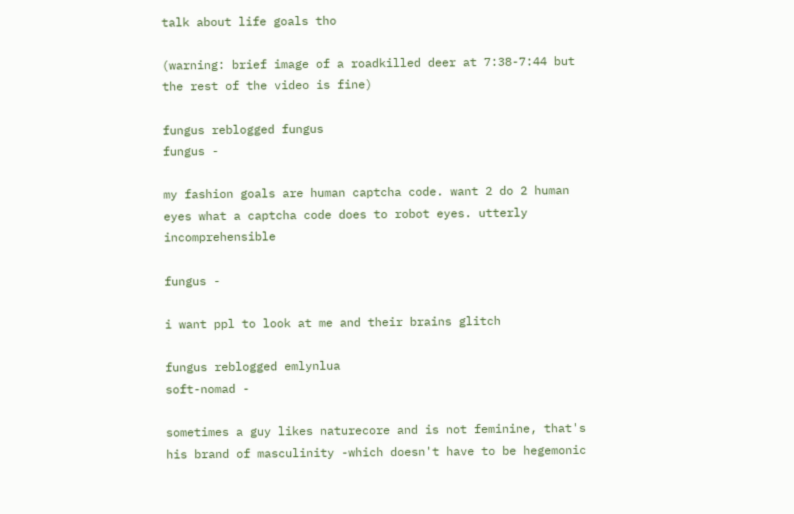talk about life goals tho

(warning: brief image of a roadkilled deer at 7:38-7:44 but the rest of the video is fine)

fungus reblogged fungus
fungus -

my fashion goals are human captcha code. want 2 do 2 human eyes what a captcha code does to robot eyes. utterly incomprehensible

fungus -

i want ppl to look at me and their brains glitch

fungus reblogged emlynlua
soft-nomad -

sometimes a guy likes naturecore and is not feminine, that's his brand of masculinity -which doesn't have to be hegemonic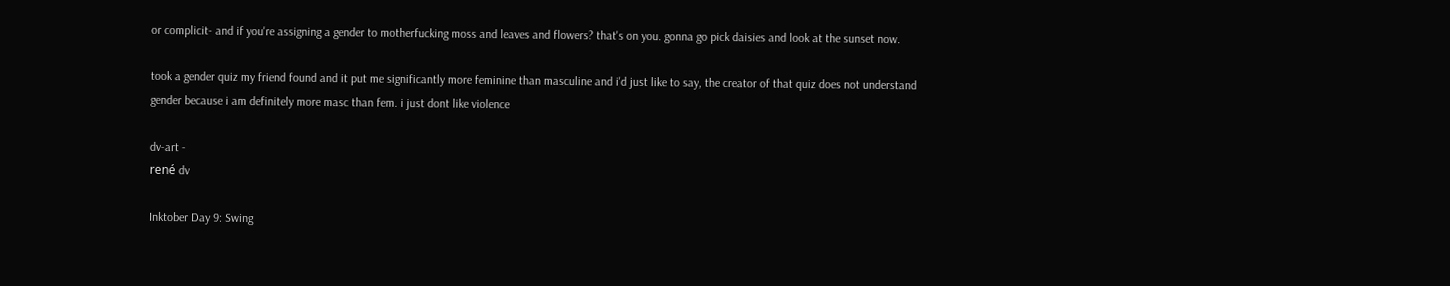or complicit- and if you're assigning a gender to motherfucking moss and leaves and flowers? that's on you. gonna go pick daisies and look at the sunset now.

took a gender quiz my friend found and it put me significantly more feminine than masculine and i'd just like to say, the creator of that quiz does not understand gender because i am definitely more masc than fem. i just dont like violence

dv-art -
rené dv

Inktober Day 9: Swing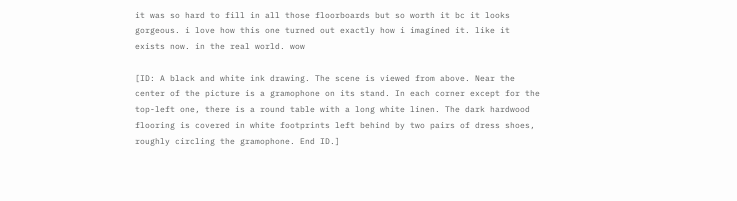it was so hard to fill in all those floorboards but so worth it bc it looks gorgeous. i love how this one turned out exactly how i imagined it. like it exists now. in the real world. wow

[ID: A black and white ink drawing. The scene is viewed from above. Near the center of the picture is a gramophone on its stand. In each corner except for the top-left one, there is a round table with a long white linen. The dark hardwood flooring is covered in white footprints left behind by two pairs of dress shoes, roughly circling the gramophone. End ID.]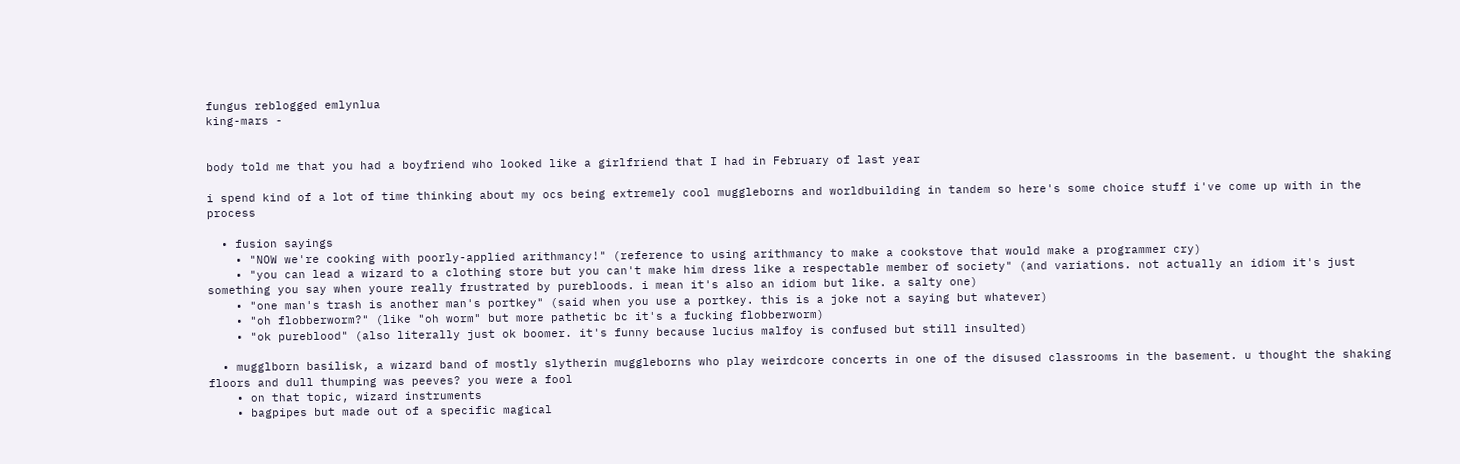fungus reblogged emlynlua
king-mars -


body told me that you had a boyfriend who looked like a girlfriend that I had in February of last year

i spend kind of a lot of time thinking about my ocs being extremely cool muggleborns and worldbuilding in tandem so here's some choice stuff i've come up with in the process

  • fusion sayings
    • "NOW we're cooking with poorly-applied arithmancy!" (reference to using arithmancy to make a cookstove that would make a programmer cry)
    • "you can lead a wizard to a clothing store but you can't make him dress like a respectable member of society" (and variations. not actually an idiom it's just something you say when youre really frustrated by purebloods. i mean it's also an idiom but like. a salty one)
    • "one man's trash is another man's portkey" (said when you use a portkey. this is a joke not a saying but whatever)
    • "oh flobberworm?" (like "oh worm" but more pathetic bc it's a fucking flobberworm)
    • "ok pureblood" (also literally just ok boomer. it's funny because lucius malfoy is confused but still insulted)

  • mugglborn basilisk, a wizard band of mostly slytherin muggleborns who play weirdcore concerts in one of the disused classrooms in the basement. u thought the shaking floors and dull thumping was peeves? you were a fool
    • on that topic, wizard instruments
    • bagpipes but made out of a specific magical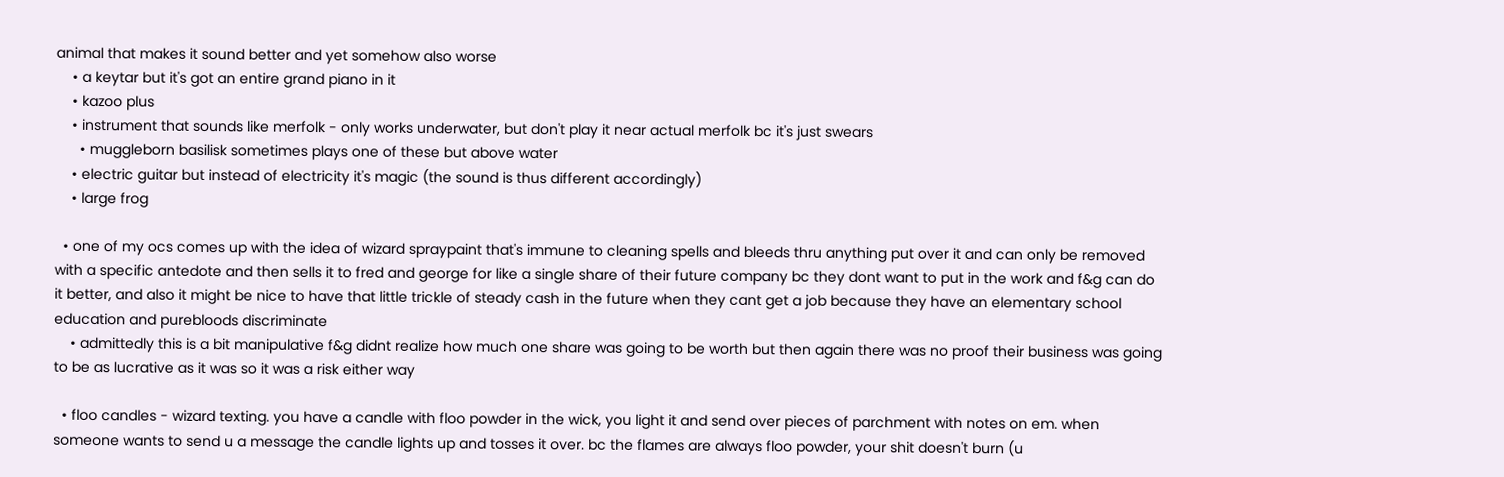animal that makes it sound better and yet somehow also worse
    • a keytar but it's got an entire grand piano in it
    • kazoo plus
    • instrument that sounds like merfolk - only works underwater, but don't play it near actual merfolk bc it's just swears
      • muggleborn basilisk sometimes plays one of these but above water
    • electric guitar but instead of electricity it's magic (the sound is thus different accordingly)
    • large frog

  • one of my ocs comes up with the idea of wizard spraypaint that's immune to cleaning spells and bleeds thru anything put over it and can only be removed with a specific antedote and then sells it to fred and george for like a single share of their future company bc they dont want to put in the work and f&g can do it better, and also it might be nice to have that little trickle of steady cash in the future when they cant get a job because they have an elementary school education and purebloods discriminate
    • admittedly this is a bit manipulative f&g didnt realize how much one share was going to be worth but then again there was no proof their business was going to be as lucrative as it was so it was a risk either way

  • floo candles - wizard texting. you have a candle with floo powder in the wick, you light it and send over pieces of parchment with notes on em. when someone wants to send u a message the candle lights up and tosses it over. bc the flames are always floo powder, your shit doesn't burn (u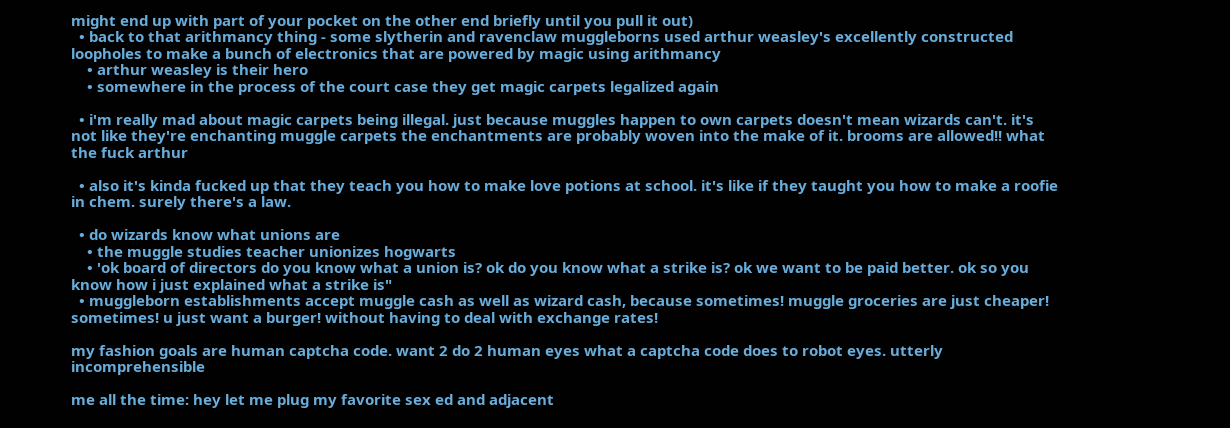might end up with part of your pocket on the other end briefly until you pull it out)
  • back to that arithmancy thing - some slytherin and ravenclaw muggleborns used arthur weasley's excellently constructed loopholes to make a bunch of electronics that are powered by magic using arithmancy
    • arthur weasley is their hero
    • somewhere in the process of the court case they get magic carpets legalized again

  • i'm really mad about magic carpets being illegal. just because muggles happen to own carpets doesn't mean wizards can't. it's not like they're enchanting muggle carpets the enchantments are probably woven into the make of it. brooms are allowed!! what the fuck arthur

  • also it's kinda fucked up that they teach you how to make love potions at school. it's like if they taught you how to make a roofie in chem. surely there's a law.

  • do wizards know what unions are
    • the muggle studies teacher unionizes hogwarts
    • 'ok board of directors do you know what a union is? ok do you know what a strike is? ok we want to be paid better. ok so you know how i just explained what a strike is"
  • muggleborn establishments accept muggle cash as well as wizard cash, because sometimes! muggle groceries are just cheaper! sometimes! u just want a burger! without having to deal with exchange rates!

my fashion goals are human captcha code. want 2 do 2 human eyes what a captcha code does to robot eyes. utterly incomprehensible

me all the time: hey let me plug my favorite sex ed and adjacent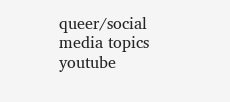queer/social media topics youtube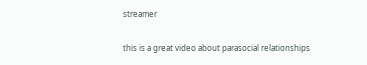streamer

this is a great video about parasocial relationships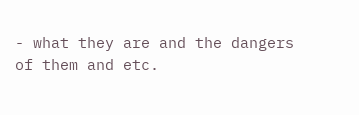- what they are and the dangers of them and etc.